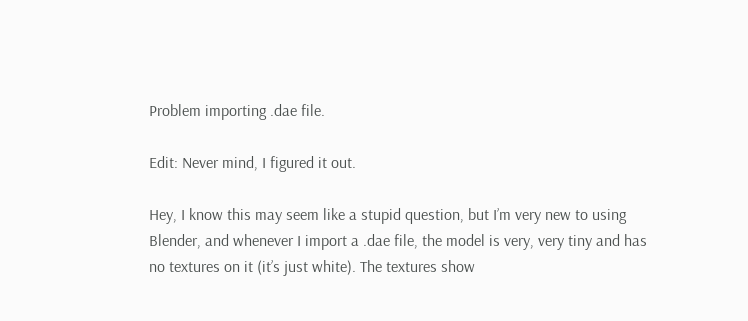Problem importing .dae file.

Edit: Never mind, I figured it out.

Hey, I know this may seem like a stupid question, but I’m very new to using Blender, and whenever I import a .dae file, the model is very, very tiny and has no textures on it (it’s just white). The textures show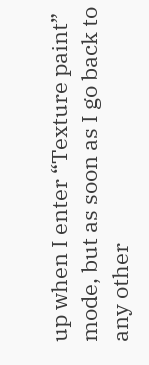up when I enter “Texture paint” mode, but as soon as I go back to any other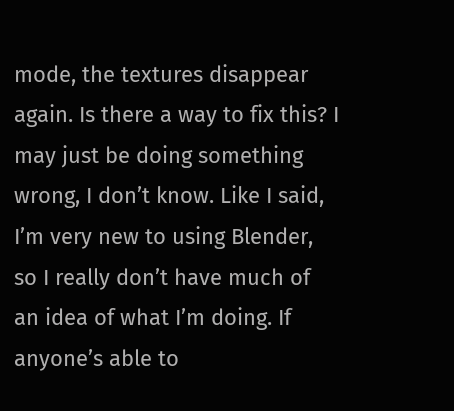mode, the textures disappear again. Is there a way to fix this? I may just be doing something wrong, I don’t know. Like I said, I’m very new to using Blender, so I really don’t have much of an idea of what I’m doing. If anyone’s able to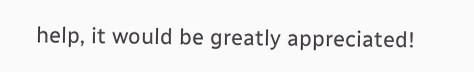help, it would be greatly appreciated!